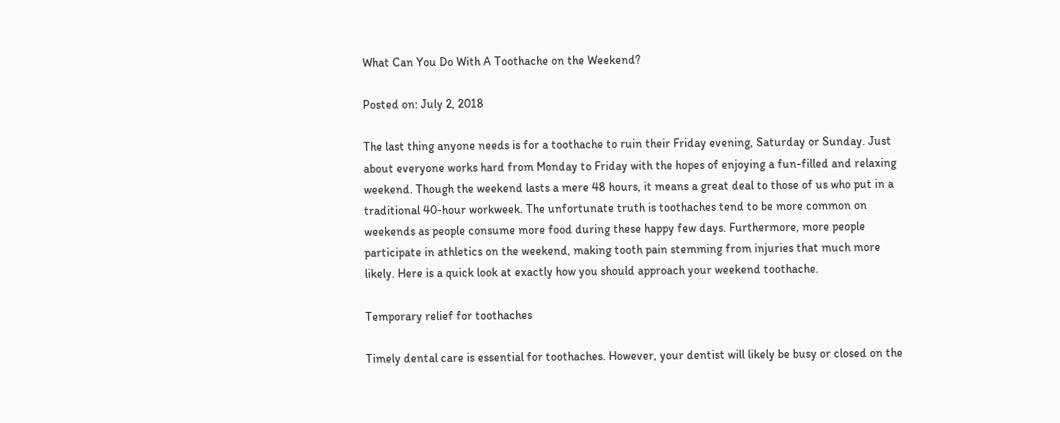What Can You Do With A Toothache on the Weekend?

Posted on: July 2, 2018

The last thing anyone needs is for a toothache to ruin their Friday evening, Saturday or Sunday. Just about everyone works hard from Monday to Friday with the hopes of enjoying a fun-filled and relaxing weekend. Though the weekend lasts a mere 48 hours, it means a great deal to those of us who put in a traditional 40-hour workweek. The unfortunate truth is toothaches tend to be more common on weekends as people consume more food during these happy few days. Furthermore, more people participate in athletics on the weekend, making tooth pain stemming from injuries that much more likely. Here is a quick look at exactly how you should approach your weekend toothache.

Temporary relief for toothaches

Timely dental care is essential for toothaches. However, your dentist will likely be busy or closed on the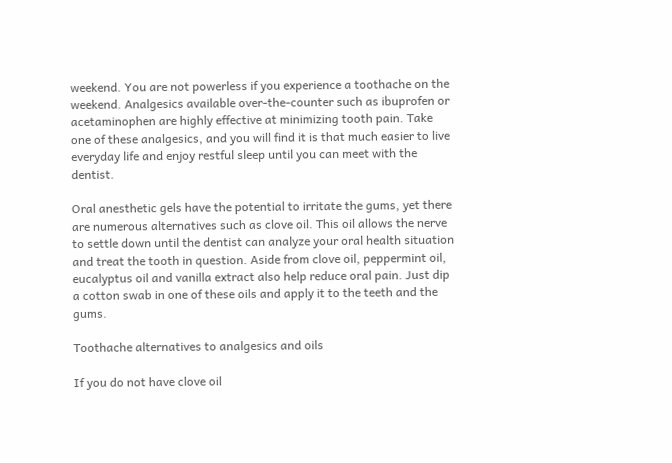weekend. You are not powerless if you experience a toothache on the weekend. Analgesics available over-the-counter such as ibuprofen or acetaminophen are highly effective at minimizing tooth pain. Take one of these analgesics, and you will find it is that much easier to live everyday life and enjoy restful sleep until you can meet with the dentist.

Oral anesthetic gels have the potential to irritate the gums, yet there are numerous alternatives such as clove oil. This oil allows the nerve to settle down until the dentist can analyze your oral health situation and treat the tooth in question. Aside from clove oil, peppermint oil, eucalyptus oil and vanilla extract also help reduce oral pain. Just dip a cotton swab in one of these oils and apply it to the teeth and the gums.

Toothache alternatives to analgesics and oils

If you do not have clove oil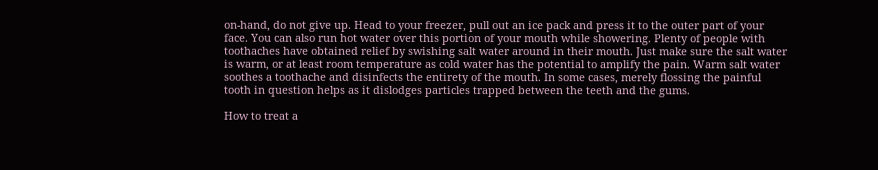on-hand, do not give up. Head to your freezer, pull out an ice pack and press it to the outer part of your face. You can also run hot water over this portion of your mouth while showering. Plenty of people with toothaches have obtained relief by swishing salt water around in their mouth. Just make sure the salt water is warm, or at least room temperature as cold water has the potential to amplify the pain. Warm salt water soothes a toothache and disinfects the entirety of the mouth. In some cases, merely flossing the painful tooth in question helps as it dislodges particles trapped between the teeth and the gums.

How to treat a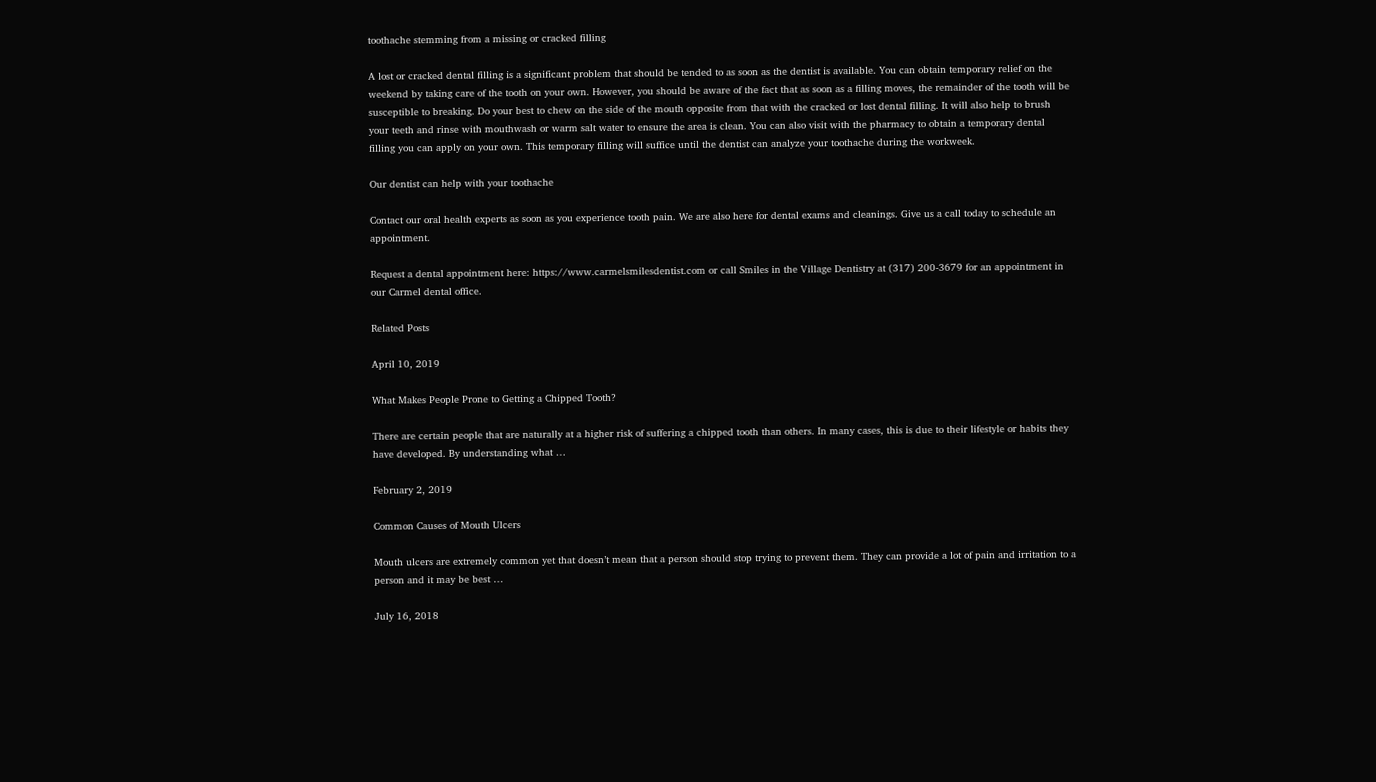toothache stemming from a missing or cracked filling

A lost or cracked dental filling is a significant problem that should be tended to as soon as the dentist is available. You can obtain temporary relief on the weekend by taking care of the tooth on your own. However, you should be aware of the fact that as soon as a filling moves, the remainder of the tooth will be susceptible to breaking. Do your best to chew on the side of the mouth opposite from that with the cracked or lost dental filling. It will also help to brush your teeth and rinse with mouthwash or warm salt water to ensure the area is clean. You can also visit with the pharmacy to obtain a temporary dental filling you can apply on your own. This temporary filling will suffice until the dentist can analyze your toothache during the workweek.

Our dentist can help with your toothache

Contact our oral health experts as soon as you experience tooth pain. We are also here for dental exams and cleanings. Give us a call today to schedule an appointment.

Request a dental appointment here: https://www.carmelsmilesdentist.com or call Smiles in the Village Dentistry at (317) 200-3679 for an appointment in our Carmel dental office.

Related Posts

April 10, 2019

What Makes People Prone to Getting a Chipped Tooth?

There are certain people that are naturally at a higher risk of suffering a chipped tooth than others. In many cases, this is due to their lifestyle or habits they have developed. By understanding what …

February 2, 2019

Common Causes of Mouth Ulcers

Mouth ulcers are extremely common yet that doesn’t mean that a person should stop trying to prevent them. They can provide a lot of pain and irritation to a person and it may be best …

July 16, 2018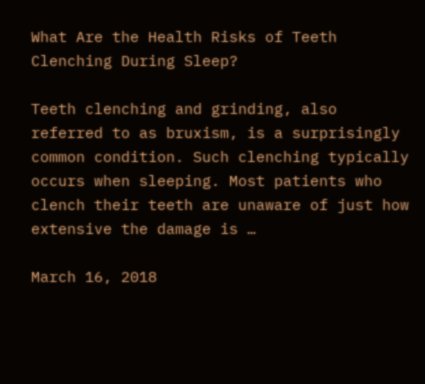What Are the Health Risks of Teeth Clenching During Sleep?

Teeth clenching and grinding, also referred to as bruxism, is a surprisingly common condition. Such clenching typically occurs when sleeping. Most patients who clench their teeth are unaware of just how extensive the damage is …

March 16, 2018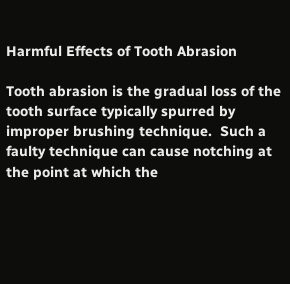Harmful Effects of Tooth Abrasion

Tooth abrasion is the gradual loss of the tooth surface typically spurred by improper brushing technique.  Such a faulty technique can cause notching at the point at which the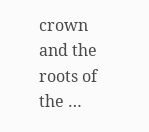crown and the roots of the …